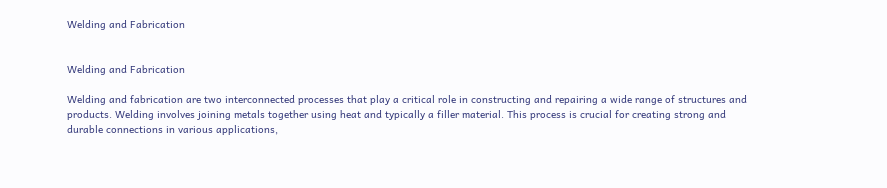Welding and Fabrication


Welding and Fabrication

Welding and fabrication are two interconnected processes that play a critical role in constructing and repairing a wide range of structures and products. Welding involves joining metals together using heat and typically a filler material. This process is crucial for creating strong and durable connections in various applications,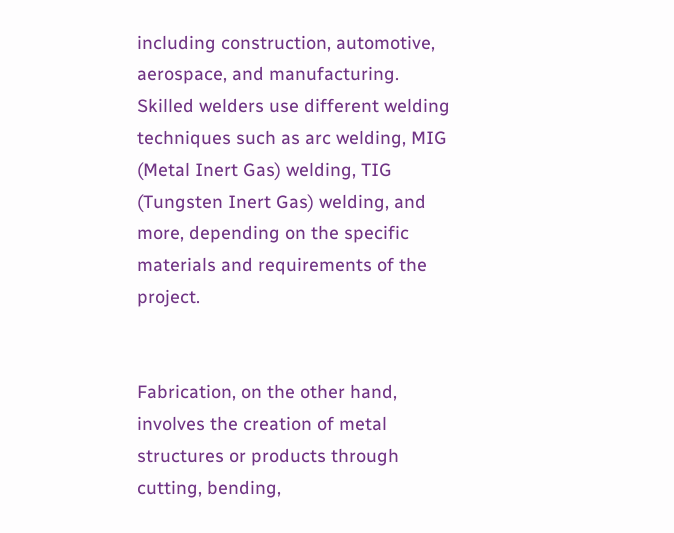including construction, automotive, aerospace, and manufacturing. Skilled welders use different welding techniques such as arc welding, MIG (Metal Inert Gas) welding, TIG (Tungsten Inert Gas) welding, and more, depending on the specific materials and requirements of the project.


Fabrication, on the other hand, involves the creation of metal structures or products through cutting, bending,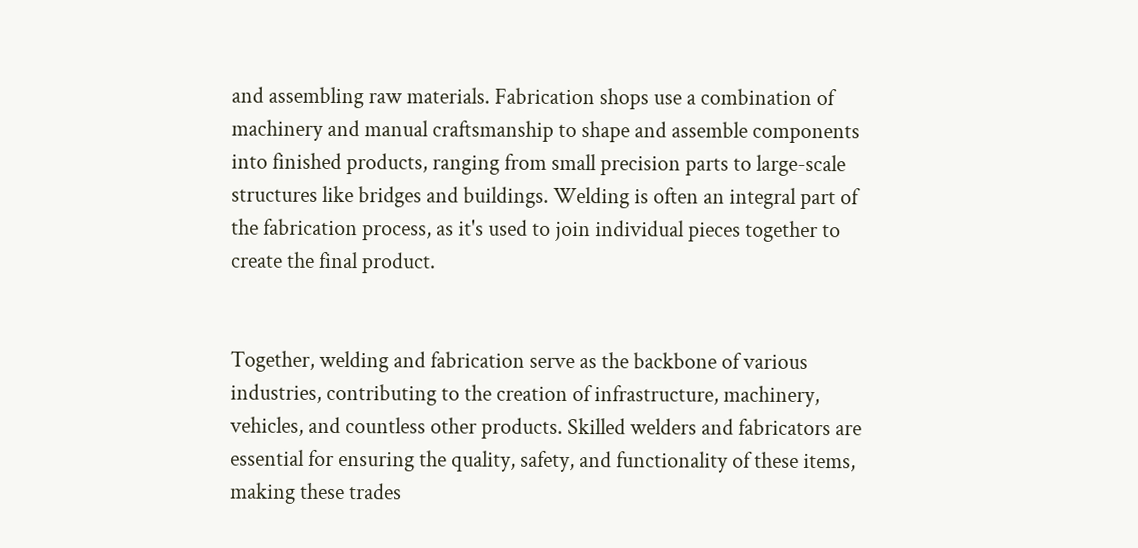and assembling raw materials. Fabrication shops use a combination of machinery and manual craftsmanship to shape and assemble components into finished products, ranging from small precision parts to large-scale structures like bridges and buildings. Welding is often an integral part of the fabrication process, as it's used to join individual pieces together to create the final product.


Together, welding and fabrication serve as the backbone of various industries, contributing to the creation of infrastructure, machinery, vehicles, and countless other products. Skilled welders and fabricators are essential for ensuring the quality, safety, and functionality of these items, making these trades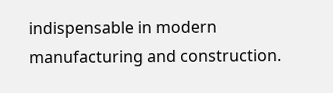indispensable in modern manufacturing and construction.